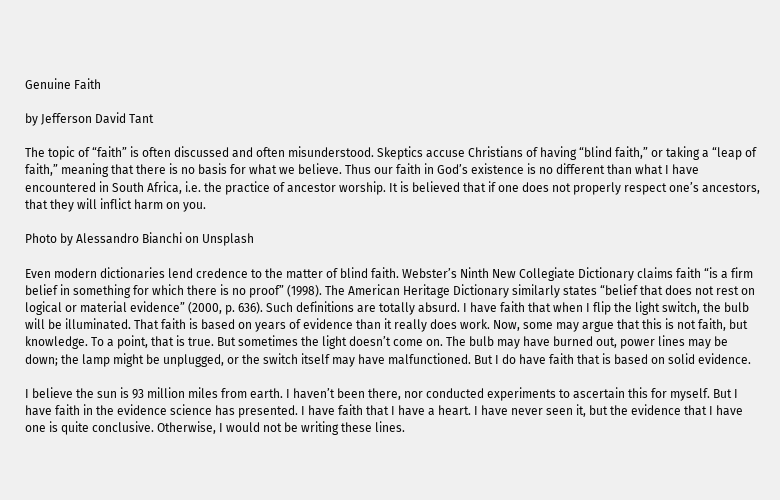Genuine Faith

by Jefferson David Tant

The topic of “faith” is often discussed and often misunderstood. Skeptics accuse Christians of having “blind faith,” or taking a “leap of faith,” meaning that there is no basis for what we believe. Thus our faith in God’s existence is no different than what I have encountered in South Africa, i.e. the practice of ancestor worship. It is believed that if one does not properly respect one’s ancestors, that they will inflict harm on you.

Photo by Alessandro Bianchi on Unsplash

Even modern dictionaries lend credence to the matter of blind faith. Webster’s Ninth New Collegiate Dictionary claims faith “is a firm belief in something for which there is no proof” (1998). The American Heritage Dictionary similarly states “belief that does not rest on logical or material evidence” (2000, p. 636). Such definitions are totally absurd. I have faith that when I flip the light switch, the bulb will be illuminated. That faith is based on years of evidence than it really does work. Now, some may argue that this is not faith, but knowledge. To a point, that is true. But sometimes the light doesn’t come on. The bulb may have burned out, power lines may be down; the lamp might be unplugged, or the switch itself may have malfunctioned. But I do have faith that is based on solid evidence.

I believe the sun is 93 million miles from earth. I haven’t been there, nor conducted experiments to ascertain this for myself. But I have faith in the evidence science has presented. I have faith that I have a heart. I have never seen it, but the evidence that I have one is quite conclusive. Otherwise, I would not be writing these lines.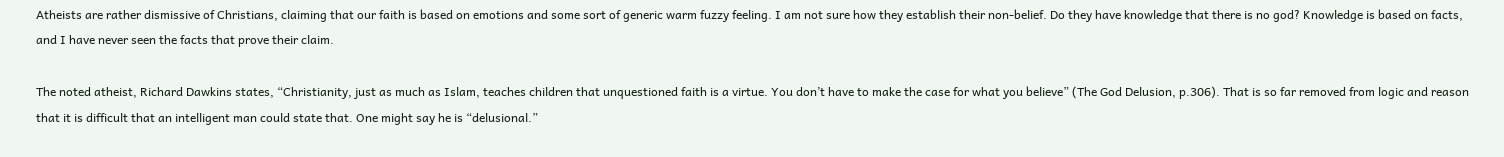Atheists are rather dismissive of Christians, claiming that our faith is based on emotions and some sort of generic warm fuzzy feeling. I am not sure how they establish their non-belief. Do they have knowledge that there is no god? Knowledge is based on facts, and I have never seen the facts that prove their claim.

The noted atheist, Richard Dawkins states, “Christianity, just as much as Islam, teaches children that unquestioned faith is a virtue. You don’t have to make the case for what you believe” (The God Delusion, p.306). That is so far removed from logic and reason that it is difficult that an intelligent man could state that. One might say he is “delusional.”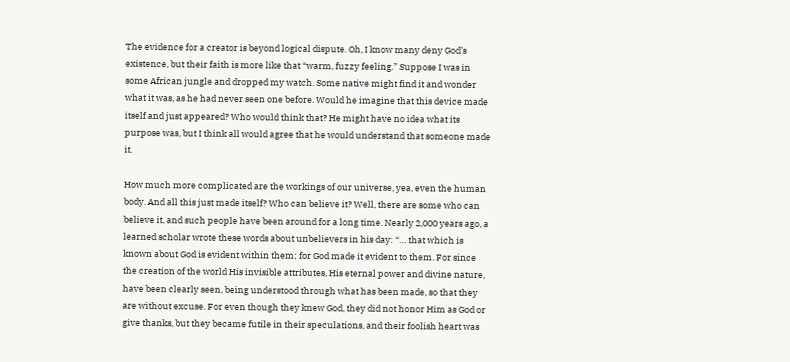The evidence for a creator is beyond logical dispute. Oh, I know many deny God’s existence, but their faith is more like that “warm, fuzzy feeling.” Suppose I was in some African jungle and dropped my watch. Some native might find it and wonder what it was, as he had never seen one before. Would he imagine that this device made itself and just appeared? Who would think that? He might have no idea what its purpose was, but I think all would agree that he would understand that someone made it.

How much more complicated are the workings of our universe, yea, even the human body. And all this just made itself? Who can believe it? Well, there are some who can believe it, and such people have been around for a long time. Nearly 2,000 years ago, a learned scholar wrote these words about unbelievers in his day: “… that which is known about God is evident within them; for God made it evident to them. For since the creation of the world His invisible attributes, His eternal power and divine nature, have been clearly seen, being understood through what has been made, so that they are without excuse. For even though they knew God, they did not honor Him as God or give thanks, but they became futile in their speculations, and their foolish heart was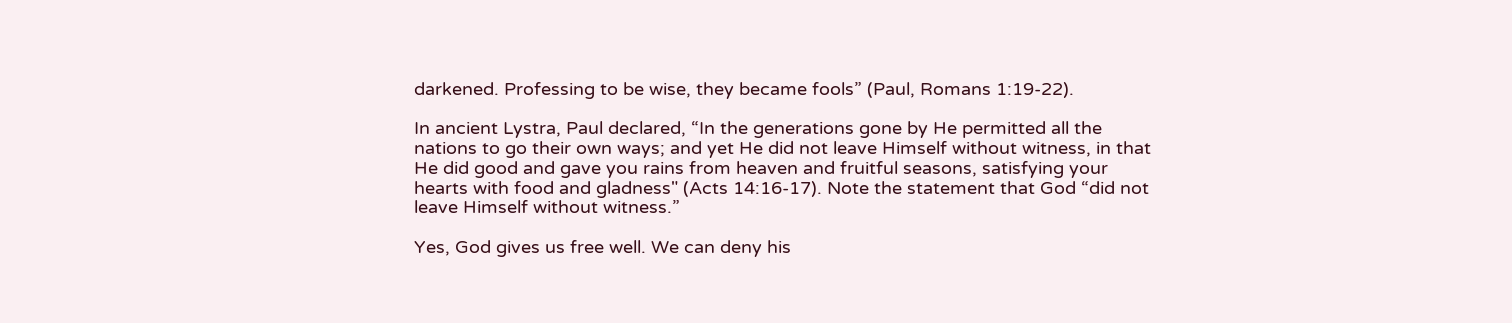darkened. Professing to be wise, they became fools” (Paul, Romans 1:19-22).

In ancient Lystra, Paul declared, “In the generations gone by He permitted all the nations to go their own ways; and yet He did not leave Himself without witness, in that He did good and gave you rains from heaven and fruitful seasons, satisfying your hearts with food and gladness" (Acts 14:16-17). Note the statement that God “did not leave Himself without witness.”

Yes, God gives us free well. We can deny his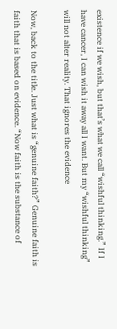existence if we wish, but that’s what we call “wishful thinking.” If I have cancer, I can wish it away all I want. But my “wishful thinking” will not alter reality. That ignores the evidence

Now, back to the title. Just what is “genuine faith?” Genuine faith is faith that is based on evidence. “Now faith is the substance of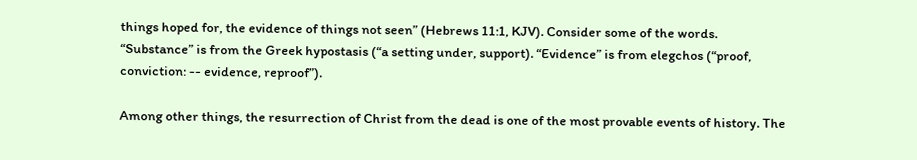things hoped for, the evidence of things not seen” (Hebrews 11:1, KJV). Consider some of the words. “Substance” is from the Greek hypostasis (“a setting under, support). “Evidence” is from elegchos (“proof, conviction: -- evidence, reproof”).

Among other things, the resurrection of Christ from the dead is one of the most provable events of history. The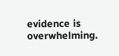evidence is overwhelming.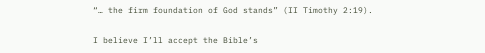“… the firm foundation of God stands” (II Timothy 2:19).

I believe I’ll accept the Bible’s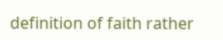definition of faith rather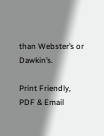than Webster’s or Dawkin’s.

Print Friendly, PDF & Email